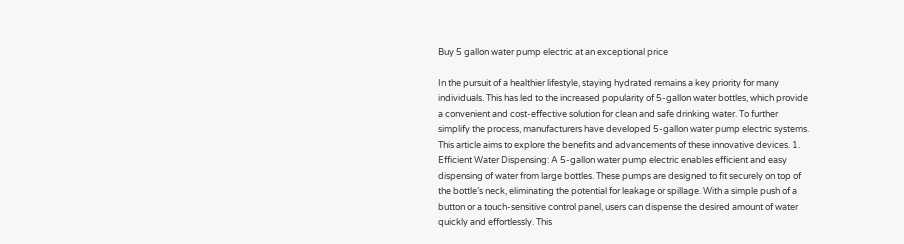Buy 5 gallon water pump electric at an exceptional price

In the pursuit of a healthier lifestyle, staying hydrated remains a key priority for many individuals. This has led to the increased popularity of 5-gallon water bottles, which provide a convenient and cost-effective solution for clean and safe drinking water. To further simplify the process, manufacturers have developed 5-gallon water pump electric systems. This article aims to explore the benefits and advancements of these innovative devices. 1. Efficient Water Dispensing: A 5-gallon water pump electric enables efficient and easy dispensing of water from large bottles. These pumps are designed to fit securely on top of the bottle’s neck, eliminating the potential for leakage or spillage. With a simple push of a button or a touch-sensitive control panel, users can dispense the desired amount of water quickly and effortlessly. This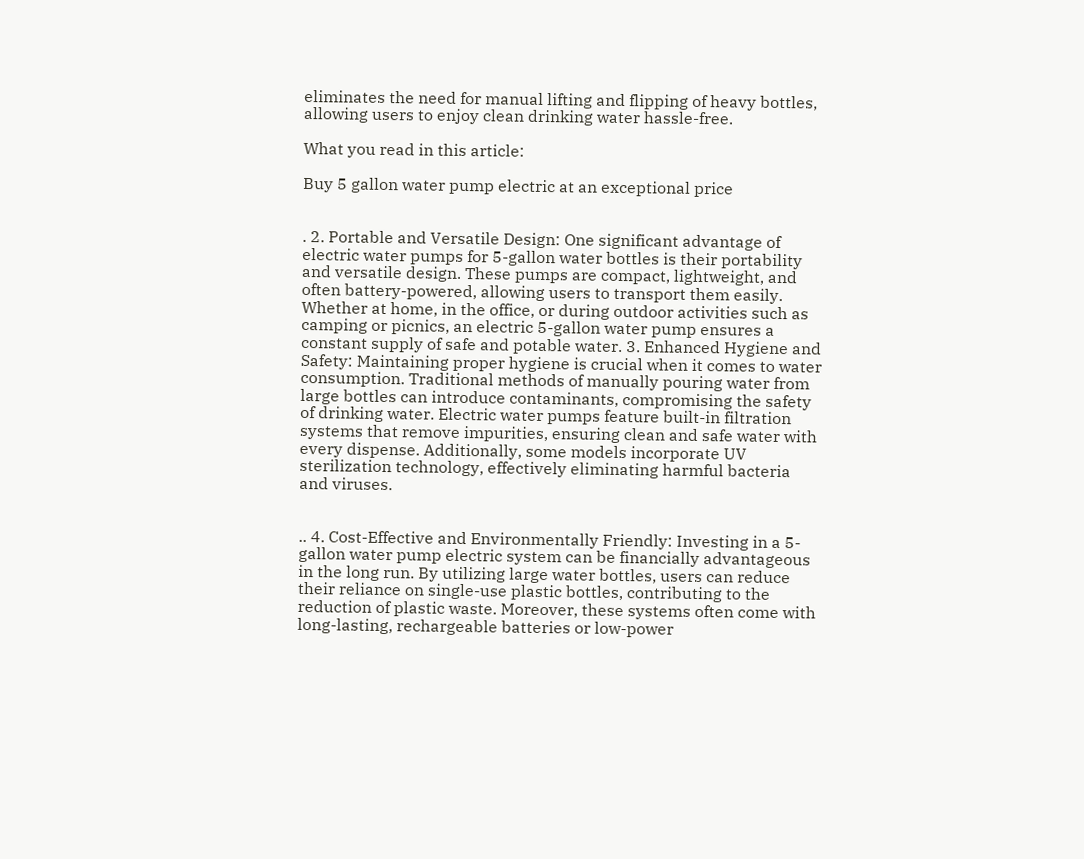eliminates the need for manual lifting and flipping of heavy bottles, allowing users to enjoy clean drinking water hassle-free.

What you read in this article:

Buy 5 gallon water pump electric at an exceptional price


. 2. Portable and Versatile Design: One significant advantage of electric water pumps for 5-gallon water bottles is their portability and versatile design. These pumps are compact, lightweight, and often battery-powered, allowing users to transport them easily. Whether at home, in the office, or during outdoor activities such as camping or picnics, an electric 5-gallon water pump ensures a constant supply of safe and potable water. 3. Enhanced Hygiene and Safety: Maintaining proper hygiene is crucial when it comes to water consumption. Traditional methods of manually pouring water from large bottles can introduce contaminants, compromising the safety of drinking water. Electric water pumps feature built-in filtration systems that remove impurities, ensuring clean and safe water with every dispense. Additionally, some models incorporate UV sterilization technology, effectively eliminating harmful bacteria and viruses.


.. 4. Cost-Effective and Environmentally Friendly: Investing in a 5-gallon water pump electric system can be financially advantageous in the long run. By utilizing large water bottles, users can reduce their reliance on single-use plastic bottles, contributing to the reduction of plastic waste. Moreover, these systems often come with long-lasting, rechargeable batteries or low-power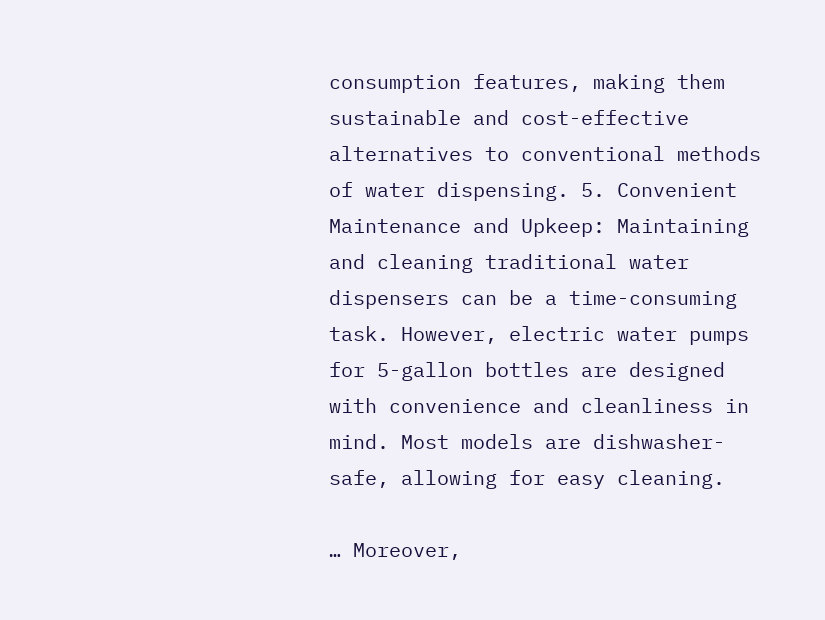consumption features, making them sustainable and cost-effective alternatives to conventional methods of water dispensing. 5. Convenient Maintenance and Upkeep: Maintaining and cleaning traditional water dispensers can be a time-consuming task. However, electric water pumps for 5-gallon bottles are designed with convenience and cleanliness in mind. Most models are dishwasher-safe, allowing for easy cleaning.

… Moreover,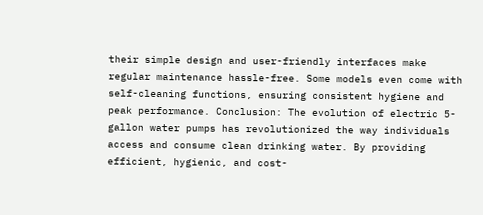their simple design and user-friendly interfaces make regular maintenance hassle-free. Some models even come with self-cleaning functions, ensuring consistent hygiene and peak performance. Conclusion: The evolution of electric 5-gallon water pumps has revolutionized the way individuals access and consume clean drinking water. By providing efficient, hygienic, and cost-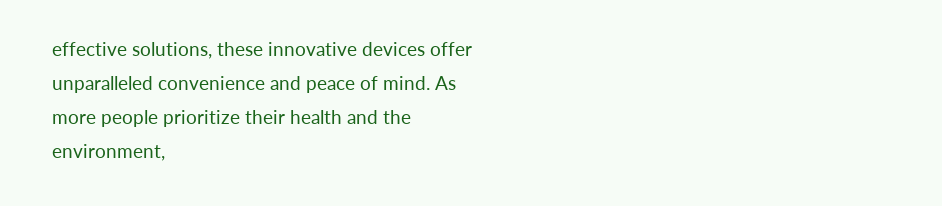effective solutions, these innovative devices offer unparalleled convenience and peace of mind. As more people prioritize their health and the environment,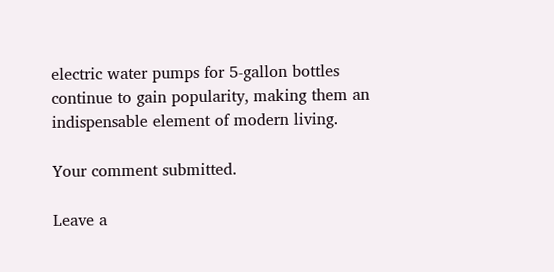electric water pumps for 5-gallon bottles continue to gain popularity, making them an indispensable element of modern living.

Your comment submitted.

Leave a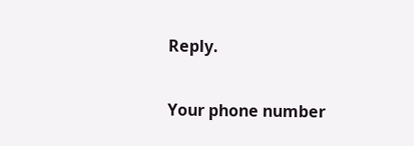Reply.

Your phone number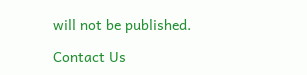will not be published.

Contact Us